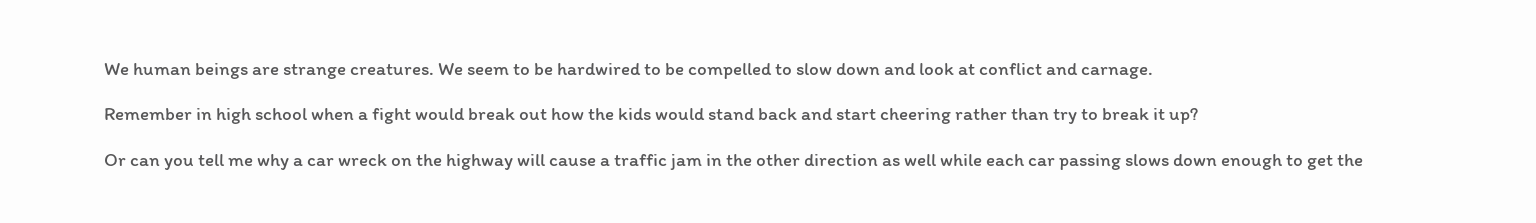We human beings are strange creatures. We seem to be hardwired to be compelled to slow down and look at conflict and carnage.

Remember in high school when a fight would break out how the kids would stand back and start cheering rather than try to break it up?

Or can you tell me why a car wreck on the highway will cause a traffic jam in the other direction as well while each car passing slows down enough to get the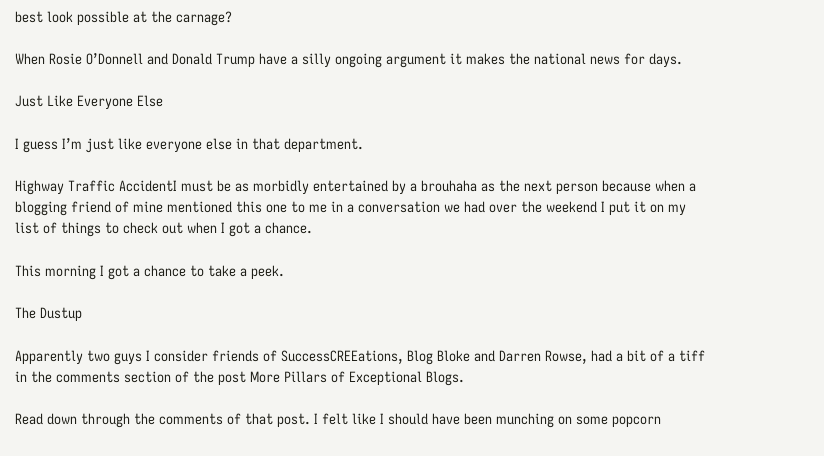best look possible at the carnage?

When Rosie O’Donnell and Donald Trump have a silly ongoing argument it makes the national news for days.

Just Like Everyone Else

I guess I’m just like everyone else in that department.

Highway Traffic AccidentI must be as morbidly entertained by a brouhaha as the next person because when a blogging friend of mine mentioned this one to me in a conversation we had over the weekend I put it on my list of things to check out when I got a chance.

This morning I got a chance to take a peek.

The Dustup

Apparently two guys I consider friends of SuccessCREEations, Blog Bloke and Darren Rowse, had a bit of a tiff in the comments section of the post More Pillars of Exceptional Blogs.

Read down through the comments of that post. I felt like I should have been munching on some popcorn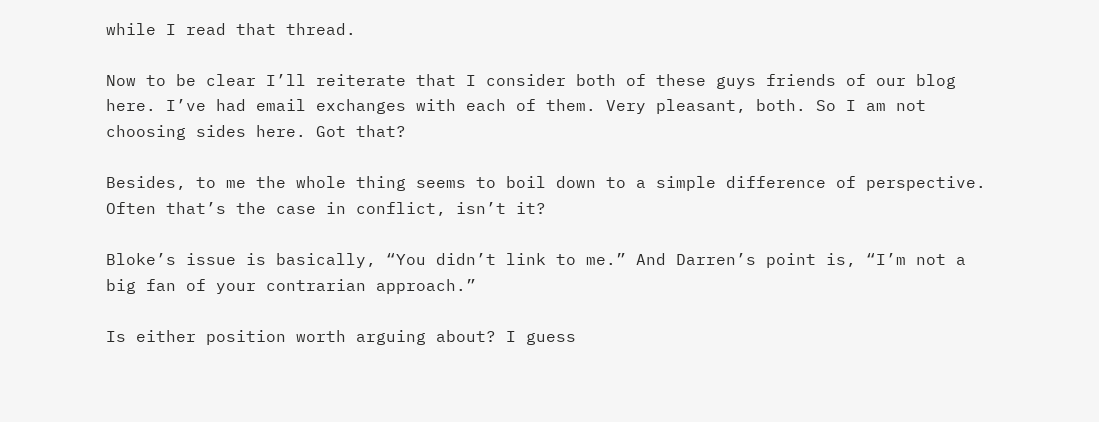while I read that thread.

Now to be clear I’ll reiterate that I consider both of these guys friends of our blog here. I’ve had email exchanges with each of them. Very pleasant, both. So I am not choosing sides here. Got that?

Besides, to me the whole thing seems to boil down to a simple difference of perspective. Often that’s the case in conflict, isn’t it?

Bloke’s issue is basically, “You didn’t link to me.” And Darren’s point is, “I’m not a big fan of your contrarian approach.”

Is either position worth arguing about? I guess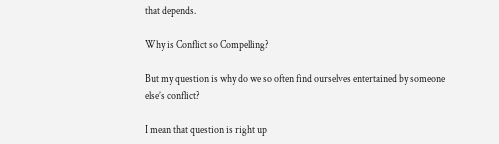that depends.

Why is Conflict so Compelling?

But my question is why do we so often find ourselves entertained by someone else’s conflict?

I mean that question is right up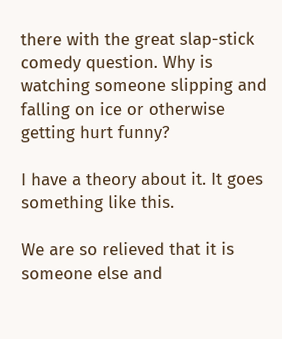there with the great slap-stick comedy question. Why is watching someone slipping and falling on ice or otherwise getting hurt funny?

I have a theory about it. It goes something like this.

We are so relieved that it is someone else and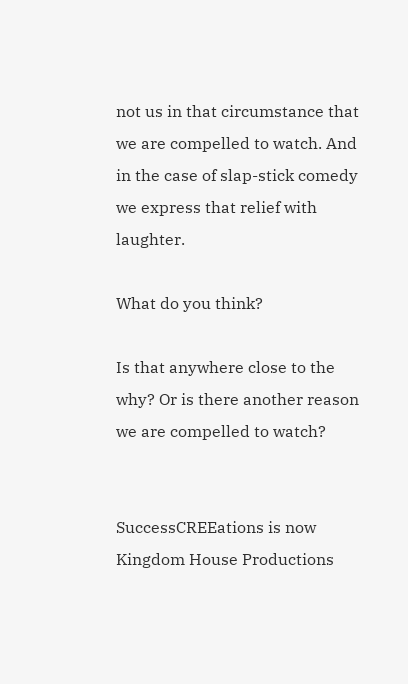not us in that circumstance that we are compelled to watch. And in the case of slap-stick comedy we express that relief with laughter.

What do you think?

Is that anywhere close to the why? Or is there another reason we are compelled to watch?


SuccessCREEations is now Kingdom House Productions